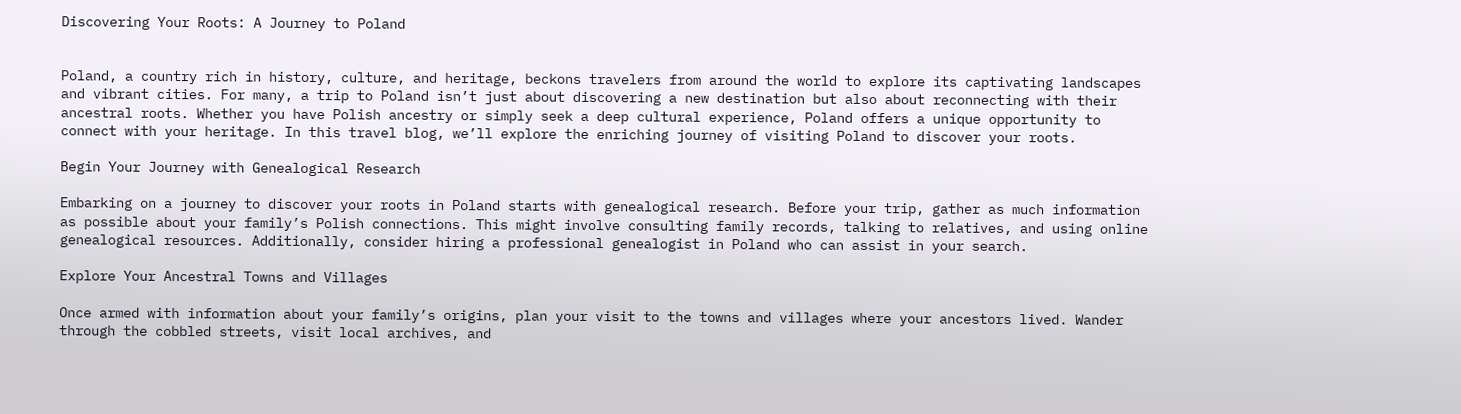Discovering Your Roots: A Journey to Poland


Poland, a country rich in history, culture, and heritage, beckons travelers from around the world to explore its captivating landscapes and vibrant cities. For many, a trip to Poland isn’t just about discovering a new destination but also about reconnecting with their ancestral roots. Whether you have Polish ancestry or simply seek a deep cultural experience, Poland offers a unique opportunity to connect with your heritage. In this travel blog, we’ll explore the enriching journey of visiting Poland to discover your roots.

Begin Your Journey with Genealogical Research

Embarking on a journey to discover your roots in Poland starts with genealogical research. Before your trip, gather as much information as possible about your family’s Polish connections. This might involve consulting family records, talking to relatives, and using online genealogical resources. Additionally, consider hiring a professional genealogist in Poland who can assist in your search.

Explore Your Ancestral Towns and Villages

Once armed with information about your family’s origins, plan your visit to the towns and villages where your ancestors lived. Wander through the cobbled streets, visit local archives, and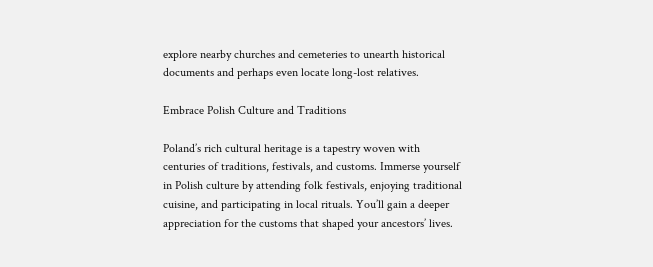explore nearby churches and cemeteries to unearth historical documents and perhaps even locate long-lost relatives.

Embrace Polish Culture and Traditions

Poland’s rich cultural heritage is a tapestry woven with centuries of traditions, festivals, and customs. Immerse yourself in Polish culture by attending folk festivals, enjoying traditional cuisine, and participating in local rituals. You’ll gain a deeper appreciation for the customs that shaped your ancestors’ lives.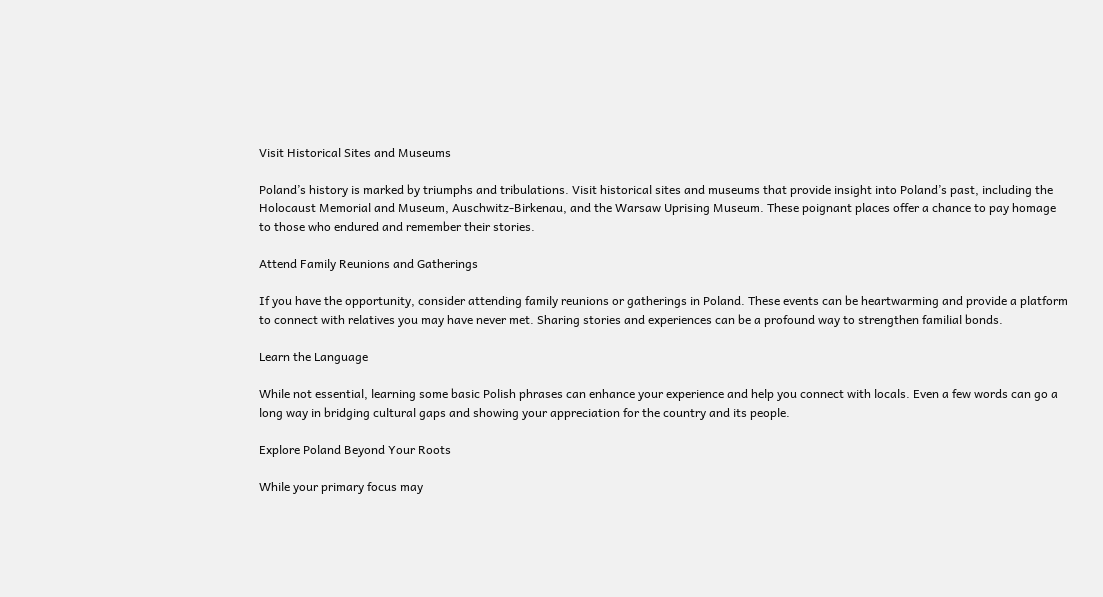Visit Historical Sites and Museums

Poland’s history is marked by triumphs and tribulations. Visit historical sites and museums that provide insight into Poland’s past, including the Holocaust Memorial and Museum, Auschwitz-Birkenau, and the Warsaw Uprising Museum. These poignant places offer a chance to pay homage to those who endured and remember their stories.

Attend Family Reunions and Gatherings

If you have the opportunity, consider attending family reunions or gatherings in Poland. These events can be heartwarming and provide a platform to connect with relatives you may have never met. Sharing stories and experiences can be a profound way to strengthen familial bonds.

Learn the Language

While not essential, learning some basic Polish phrases can enhance your experience and help you connect with locals. Even a few words can go a long way in bridging cultural gaps and showing your appreciation for the country and its people.

Explore Poland Beyond Your Roots

While your primary focus may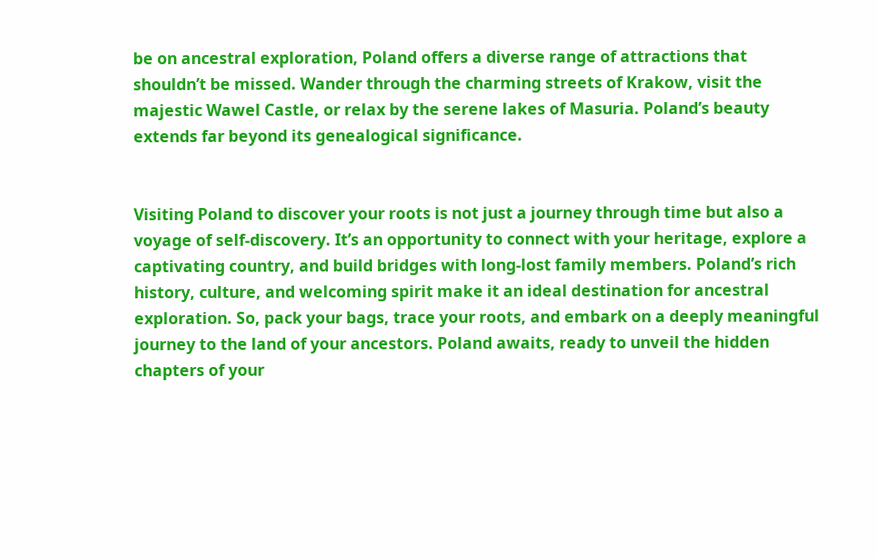be on ancestral exploration, Poland offers a diverse range of attractions that shouldn’t be missed. Wander through the charming streets of Krakow, visit the majestic Wawel Castle, or relax by the serene lakes of Masuria. Poland’s beauty extends far beyond its genealogical significance.


Visiting Poland to discover your roots is not just a journey through time but also a voyage of self-discovery. It’s an opportunity to connect with your heritage, explore a captivating country, and build bridges with long-lost family members. Poland’s rich history, culture, and welcoming spirit make it an ideal destination for ancestral exploration. So, pack your bags, trace your roots, and embark on a deeply meaningful journey to the land of your ancestors. Poland awaits, ready to unveil the hidden chapters of your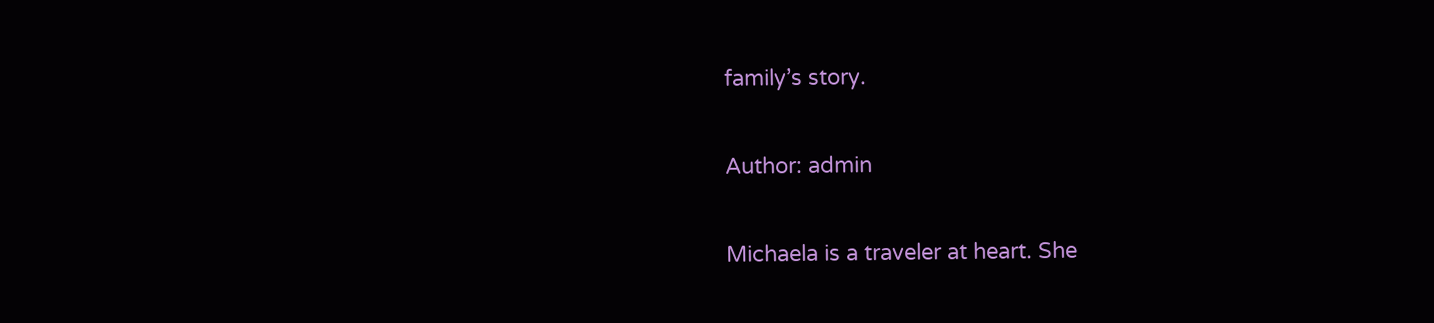family’s story.

Author: admin

Michaela is a traveler at heart. She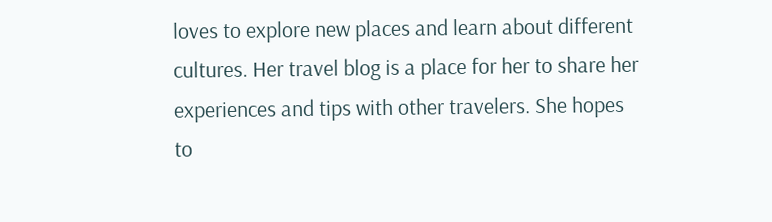loves to explore new places and learn about different cultures. Her travel blog is a place for her to share her experiences and tips with other travelers. She hopes to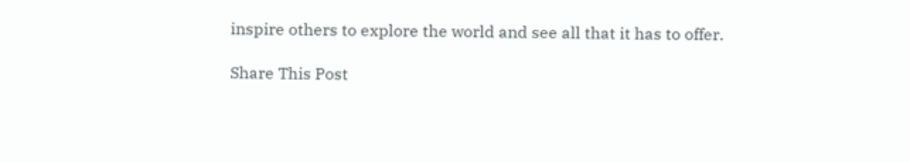inspire others to explore the world and see all that it has to offer.

Share This Post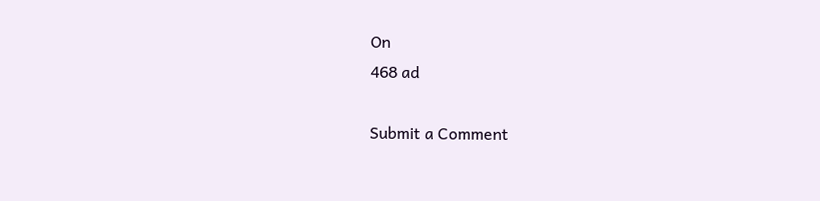On
468 ad

Submit a Comment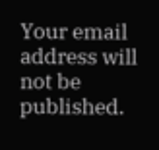Your email address will not be published.